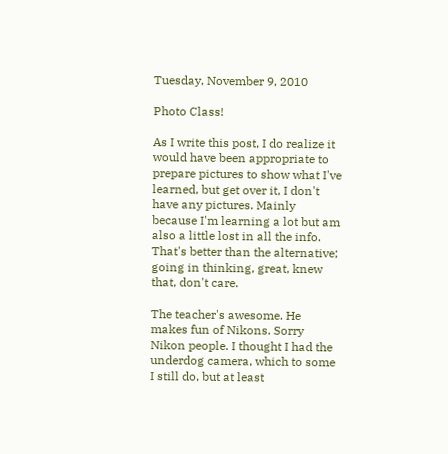Tuesday, November 9, 2010

Photo Class!

As I write this post, I do realize it would have been appropriate to prepare pictures to show what I've learned, but get over it, I don't have any pictures. Mainly because I'm learning a lot but am also a little lost in all the info. That's better than the alternative; going in thinking, great, knew that, don't care.

The teacher's awesome. He makes fun of Nikons. Sorry Nikon people. I thought I had the underdog camera, which to some I still do, but at least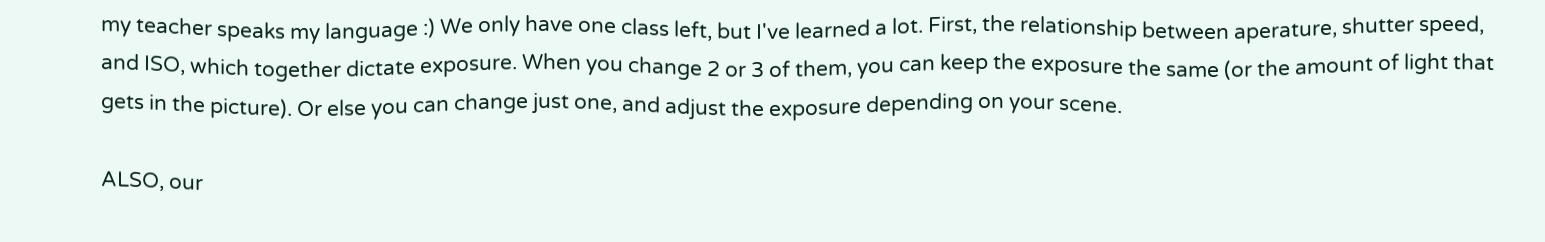my teacher speaks my language :) We only have one class left, but I've learned a lot. First, the relationship between aperature, shutter speed, and ISO, which together dictate exposure. When you change 2 or 3 of them, you can keep the exposure the same (or the amount of light that gets in the picture). Or else you can change just one, and adjust the exposure depending on your scene.

ALSO, our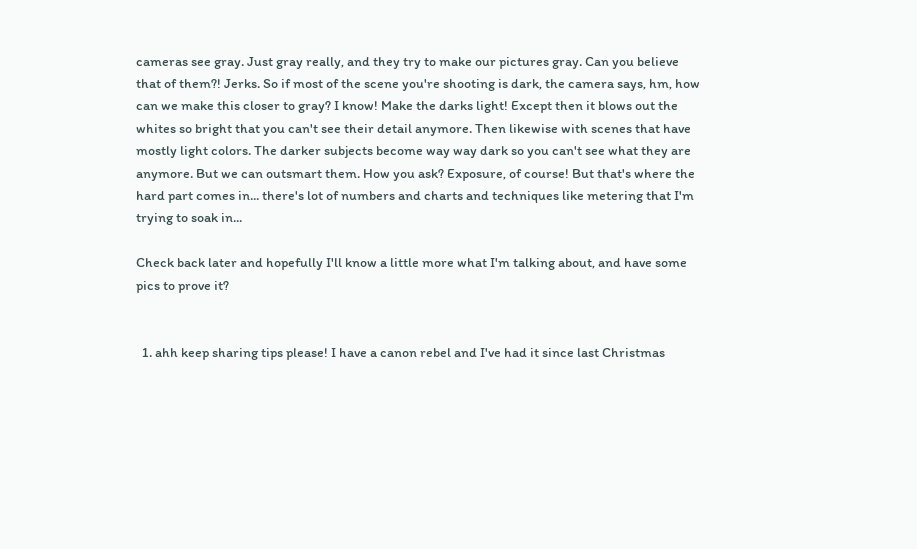cameras see gray. Just gray really, and they try to make our pictures gray. Can you believe that of them?! Jerks. So if most of the scene you're shooting is dark, the camera says, hm, how can we make this closer to gray? I know! Make the darks light! Except then it blows out the whites so bright that you can't see their detail anymore. Then likewise with scenes that have mostly light colors. The darker subjects become way way dark so you can't see what they are anymore. But we can outsmart them. How you ask? Exposure, of course! But that's where the hard part comes in... there's lot of numbers and charts and techniques like metering that I'm trying to soak in...

Check back later and hopefully I'll know a little more what I'm talking about, and have some pics to prove it?


  1. ahh keep sharing tips please! I have a canon rebel and I've had it since last Christmas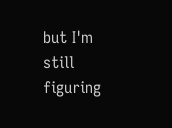but I'm still figuring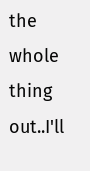the whole thing out..I'll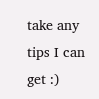take any tips I can get :)